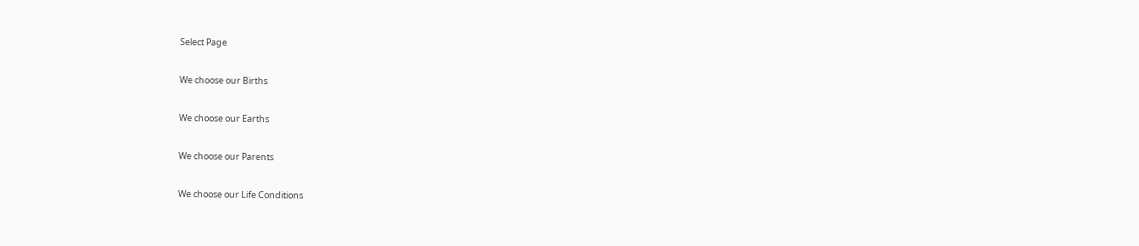Select Page

We choose our Births

We choose our Earths

We choose our Parents

We choose our Life Conditions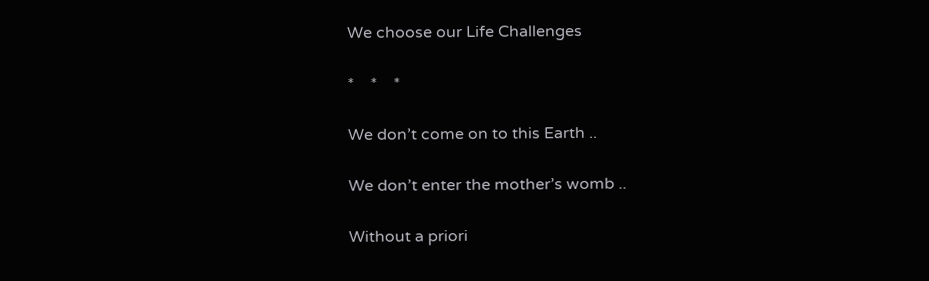We choose our Life Challenges

*    *    *

We don’t come on to this Earth ..

We don’t enter the mother’s womb ..

Without a priori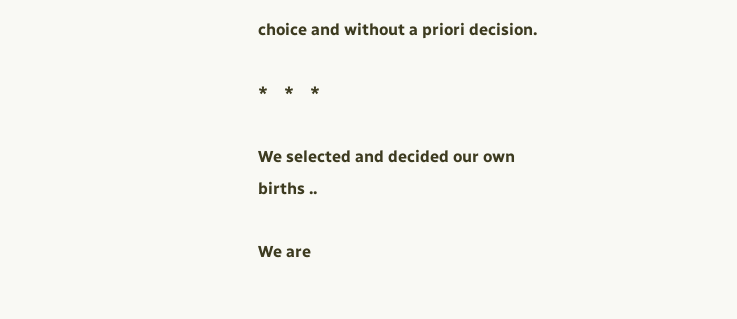choice and without a priori decision.

*    *    *

We selected and decided our own births ..

We are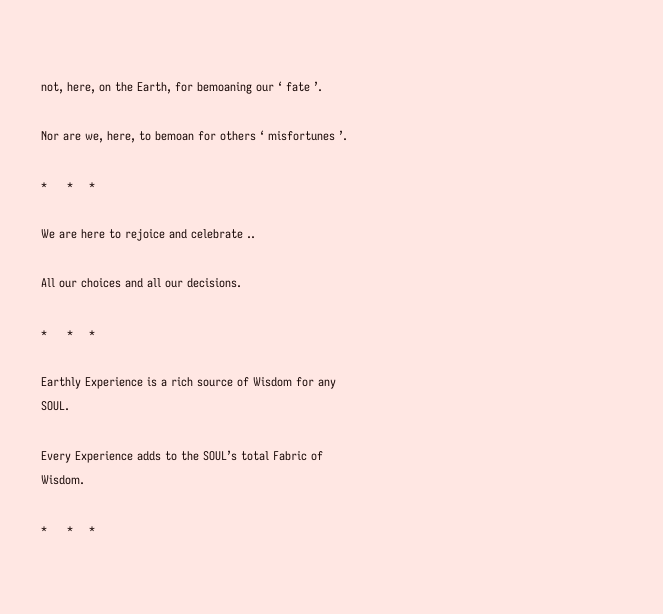not, here, on the Earth, for bemoaning our ‘ fate ’.

Nor are we, here, to bemoan for others ‘ misfortunes ’.

*     *    *

We are here to rejoice and celebrate ..

All our choices and all our decisions.

*     *    *

Earthly Experience is a rich source of Wisdom for any SOUL.

Every Experience adds to the SOUL’s total Fabric of Wisdom.

*     *    *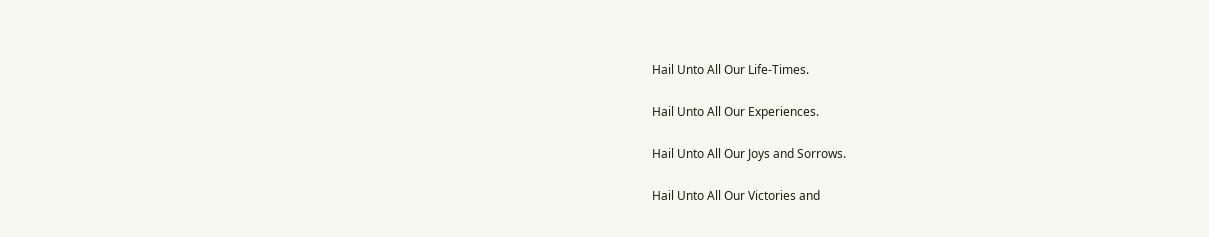Hail Unto All Our Life-Times.

Hail Unto All Our Experiences.

Hail Unto All Our Joys and Sorrows.

Hail Unto All Our Victories and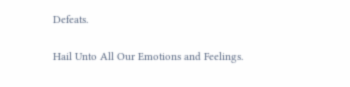Defeats.

Hail Unto All Our Emotions and Feelings.